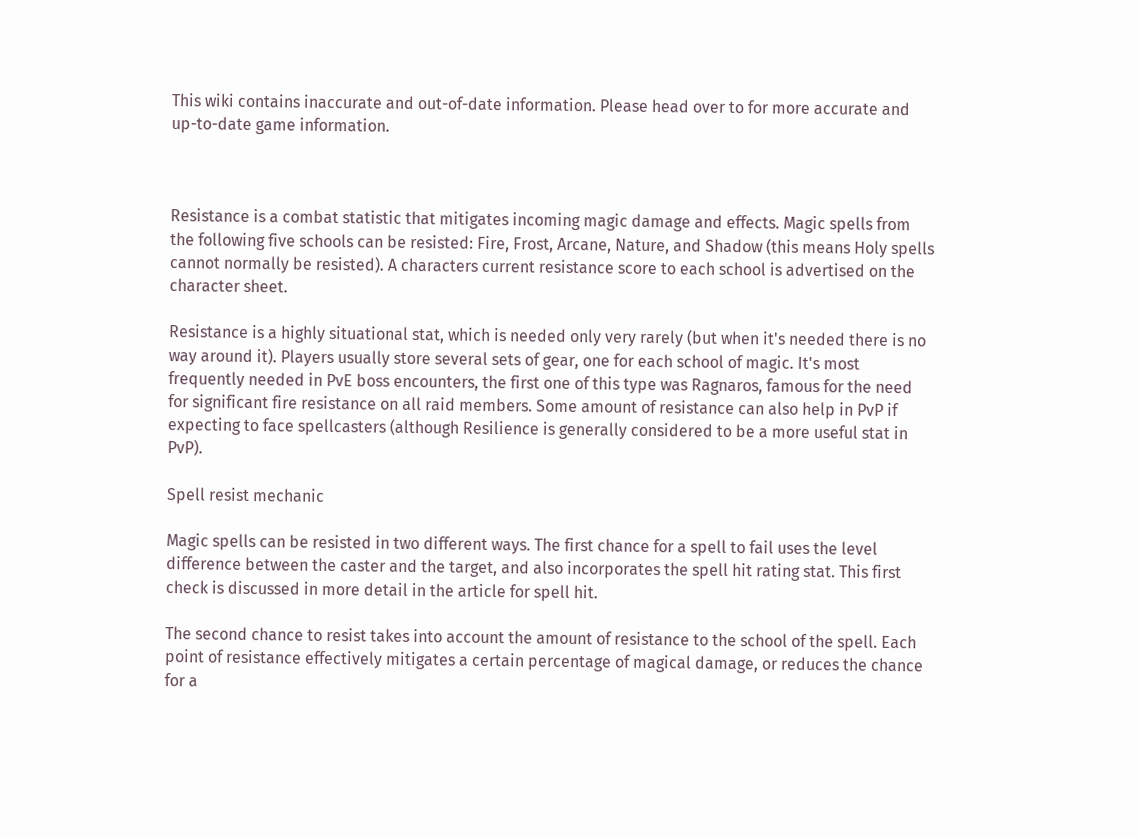This wiki contains inaccurate and out-of-date information. Please head over to for more accurate and up-to-date game information.



Resistance is a combat statistic that mitigates incoming magic damage and effects. Magic spells from the following five schools can be resisted: Fire, Frost, Arcane, Nature, and Shadow (this means Holy spells cannot normally be resisted). A characters current resistance score to each school is advertised on the character sheet.

Resistance is a highly situational stat, which is needed only very rarely (but when it's needed there is no way around it). Players usually store several sets of gear, one for each school of magic. It's most frequently needed in PvE boss encounters, the first one of this type was Ragnaros, famous for the need for significant fire resistance on all raid members. Some amount of resistance can also help in PvP if expecting to face spellcasters (although Resilience is generally considered to be a more useful stat in PvP).

Spell resist mechanic

Magic spells can be resisted in two different ways. The first chance for a spell to fail uses the level difference between the caster and the target, and also incorporates the spell hit rating stat. This first check is discussed in more detail in the article for spell hit.

The second chance to resist takes into account the amount of resistance to the school of the spell. Each point of resistance effectively mitigates a certain percentage of magical damage, or reduces the chance for a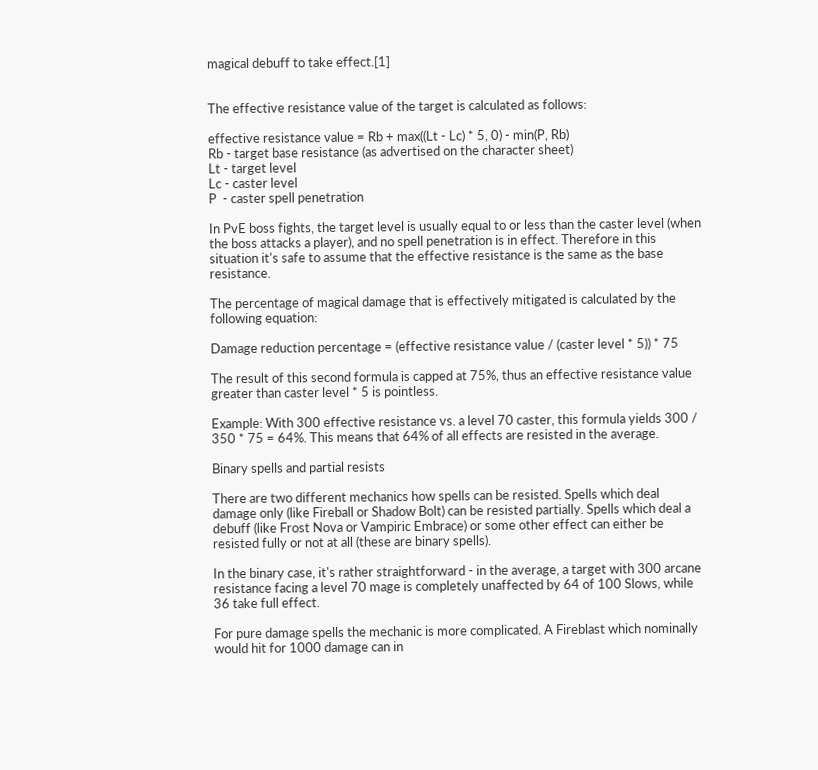magical debuff to take effect.[1]


The effective resistance value of the target is calculated as follows:

effective resistance value = Rb + max((Lt - Lc) * 5, 0) - min(P, Rb)
Rb - target base resistance (as advertised on the character sheet)
Lt - target level
Lc - caster level
P  - caster spell penetration

In PvE boss fights, the target level is usually equal to or less than the caster level (when the boss attacks a player), and no spell penetration is in effect. Therefore in this situation it's safe to assume that the effective resistance is the same as the base resistance.

The percentage of magical damage that is effectively mitigated is calculated by the following equation:

Damage reduction percentage = (effective resistance value / (caster level * 5)) * 75

The result of this second formula is capped at 75%, thus an effective resistance value greater than caster level * 5 is pointless.

Example: With 300 effective resistance vs. a level 70 caster, this formula yields 300 / 350 * 75 = 64%. This means that 64% of all effects are resisted in the average.

Binary spells and partial resists

There are two different mechanics how spells can be resisted. Spells which deal damage only (like Fireball or Shadow Bolt) can be resisted partially. Spells which deal a debuff (like Frost Nova or Vampiric Embrace) or some other effect can either be resisted fully or not at all (these are binary spells).

In the binary case, it's rather straightforward - in the average, a target with 300 arcane resistance facing a level 70 mage is completely unaffected by 64 of 100 Slows, while 36 take full effect.

For pure damage spells the mechanic is more complicated. A Fireblast which nominally would hit for 1000 damage can in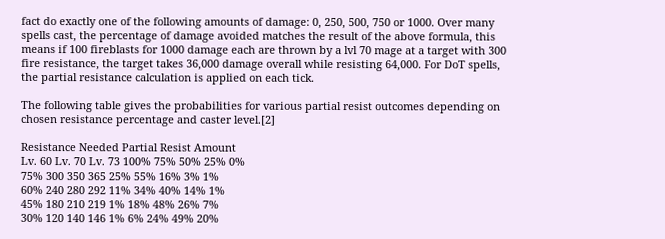fact do exactly one of the following amounts of damage: 0, 250, 500, 750 or 1000. Over many spells cast, the percentage of damage avoided matches the result of the above formula, this means if 100 fireblasts for 1000 damage each are thrown by a lvl 70 mage at a target with 300 fire resistance, the target takes 36,000 damage overall while resisting 64,000. For DoT spells, the partial resistance calculation is applied on each tick.

The following table gives the probabilities for various partial resist outcomes depending on chosen resistance percentage and caster level.[2]

Resistance Needed Partial Resist Amount
Lv. 60 Lv. 70 Lv. 73 100% 75% 50% 25% 0%
75% 300 350 365 25% 55% 16% 3% 1%
60% 240 280 292 11% 34% 40% 14% 1%
45% 180 210 219 1% 18% 48% 26% 7%
30% 120 140 146 1% 6% 24% 49% 20%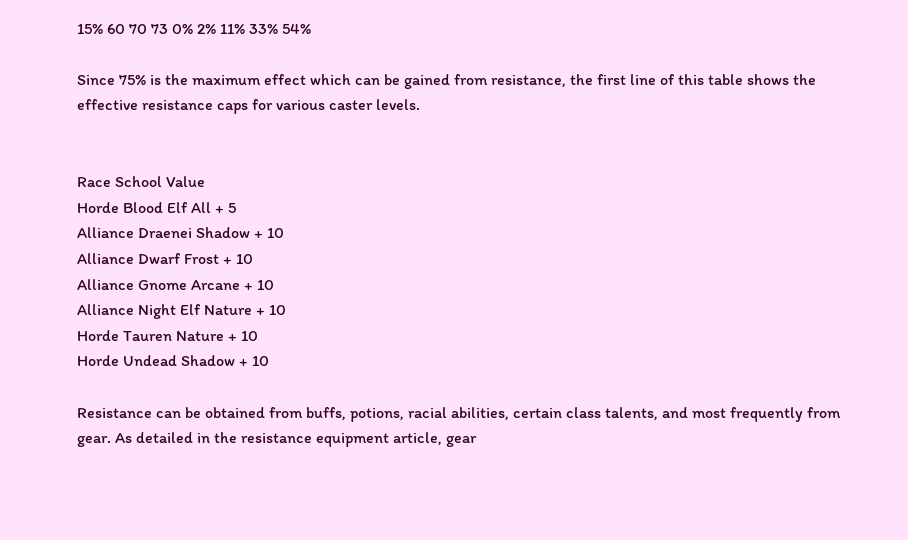15% 60 70 73 0% 2% 11% 33% 54%

Since 75% is the maximum effect which can be gained from resistance, the first line of this table shows the effective resistance caps for various caster levels.


Race School Value
Horde Blood Elf All + 5
Alliance Draenei Shadow + 10
Alliance Dwarf Frost + 10
Alliance Gnome Arcane + 10
Alliance Night Elf Nature + 10
Horde Tauren Nature + 10
Horde Undead Shadow + 10

Resistance can be obtained from buffs, potions, racial abilities, certain class talents, and most frequently from gear. As detailed in the resistance equipment article, gear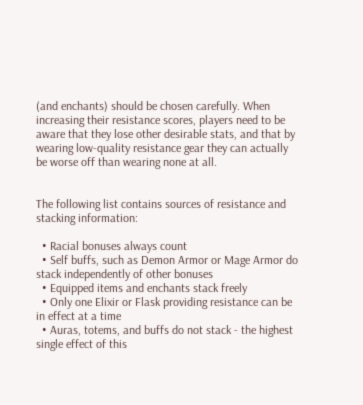(and enchants) should be chosen carefully. When increasing their resistance scores, players need to be aware that they lose other desirable stats, and that by wearing low-quality resistance gear they can actually be worse off than wearing none at all.


The following list contains sources of resistance and stacking information:

  • Racial bonuses always count
  • Self buffs, such as Demon Armor or Mage Armor do stack independently of other bonuses
  • Equipped items and enchants stack freely
  • Only one Elixir or Flask providing resistance can be in effect at a time
  • Auras, totems, and buffs do not stack - the highest single effect of this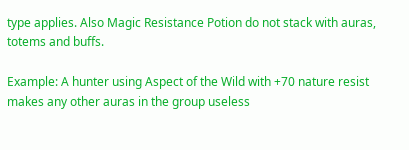type applies. Also Magic Resistance Potion do not stack with auras, totems and buffs.

Example: A hunter using Aspect of the Wild with +70 nature resist makes any other auras in the group useless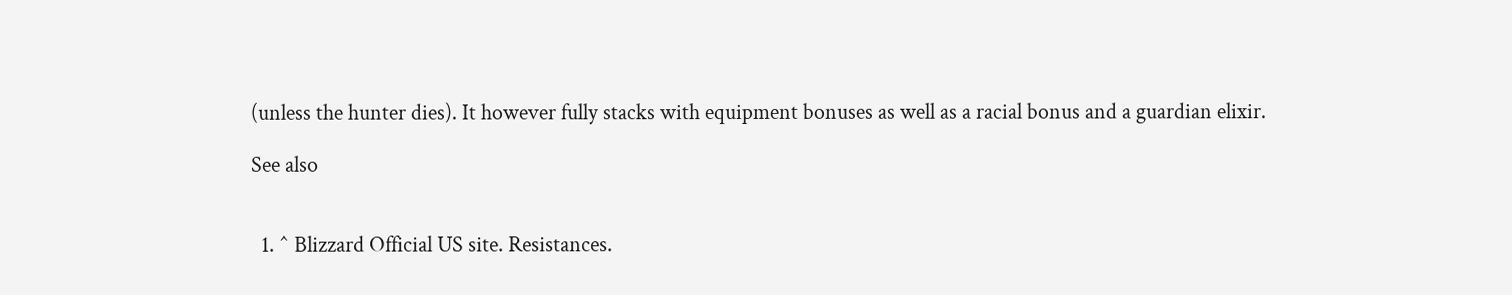(unless the hunter dies). It however fully stacks with equipment bonuses as well as a racial bonus and a guardian elixir.

See also


  1. ^ Blizzard Official US site. Resistances.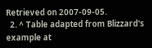Retrieved on 2007-09-05.
  2. ^ Table adapted from Blizzard's example at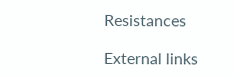Resistances

External links